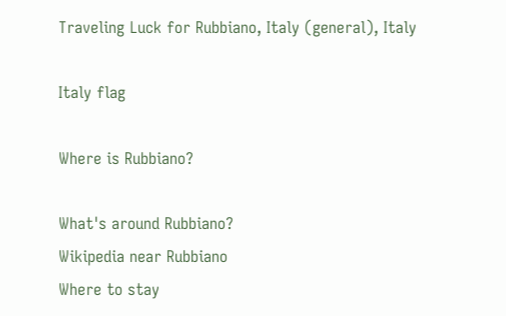Traveling Luck for Rubbiano, Italy (general), Italy

Italy flag

Where is Rubbiano?

What's around Rubbiano?
Wikipedia near Rubbiano
Where to stay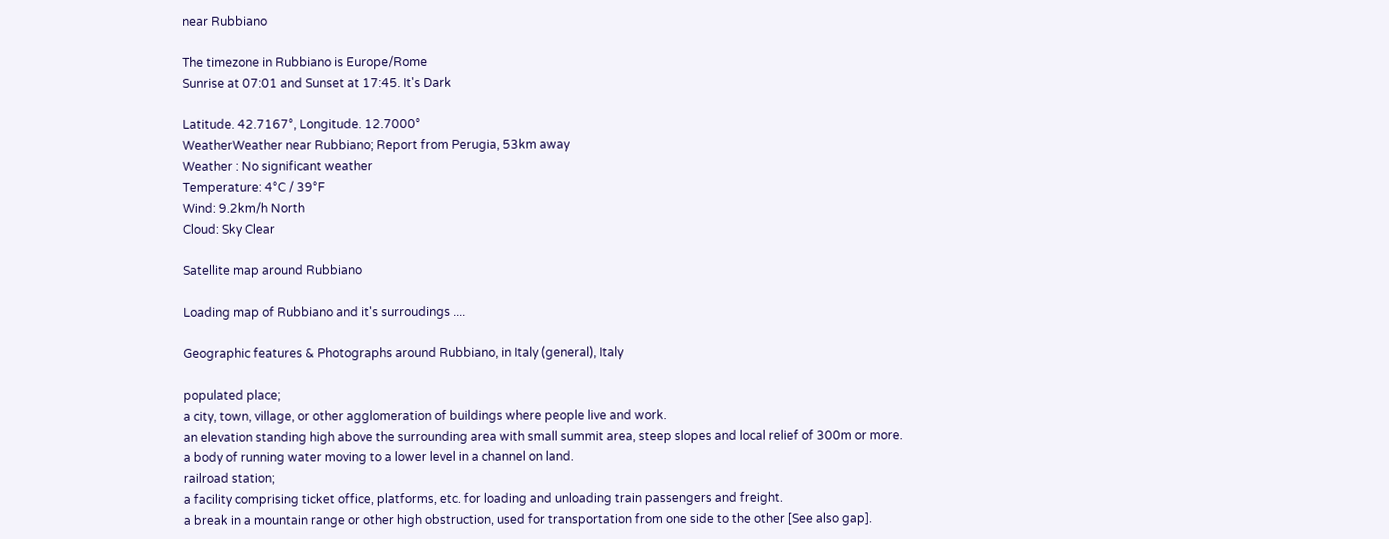near Rubbiano

The timezone in Rubbiano is Europe/Rome
Sunrise at 07:01 and Sunset at 17:45. It's Dark

Latitude. 42.7167°, Longitude. 12.7000°
WeatherWeather near Rubbiano; Report from Perugia, 53km away
Weather : No significant weather
Temperature: 4°C / 39°F
Wind: 9.2km/h North
Cloud: Sky Clear

Satellite map around Rubbiano

Loading map of Rubbiano and it's surroudings ....

Geographic features & Photographs around Rubbiano, in Italy (general), Italy

populated place;
a city, town, village, or other agglomeration of buildings where people live and work.
an elevation standing high above the surrounding area with small summit area, steep slopes and local relief of 300m or more.
a body of running water moving to a lower level in a channel on land.
railroad station;
a facility comprising ticket office, platforms, etc. for loading and unloading train passengers and freight.
a break in a mountain range or other high obstruction, used for transportation from one side to the other [See also gap].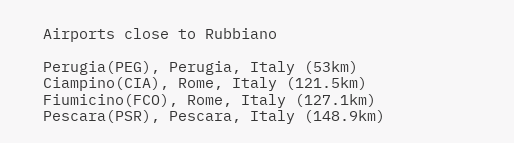Airports close to Rubbiano

Perugia(PEG), Perugia, Italy (53km)
Ciampino(CIA), Rome, Italy (121.5km)
Fiumicino(FCO), Rome, Italy (127.1km)
Pescara(PSR), Pescara, Italy (148.9km)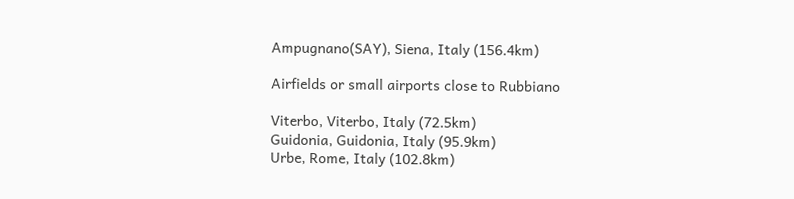Ampugnano(SAY), Siena, Italy (156.4km)

Airfields or small airports close to Rubbiano

Viterbo, Viterbo, Italy (72.5km)
Guidonia, Guidonia, Italy (95.9km)
Urbe, Rome, Italy (102.8km)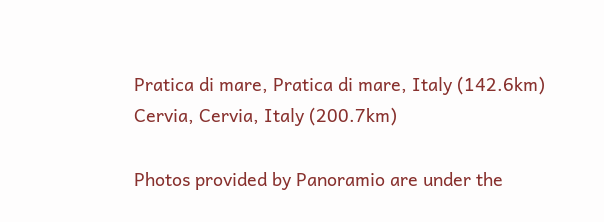Pratica di mare, Pratica di mare, Italy (142.6km)
Cervia, Cervia, Italy (200.7km)

Photos provided by Panoramio are under the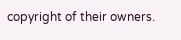copyright of their owners.